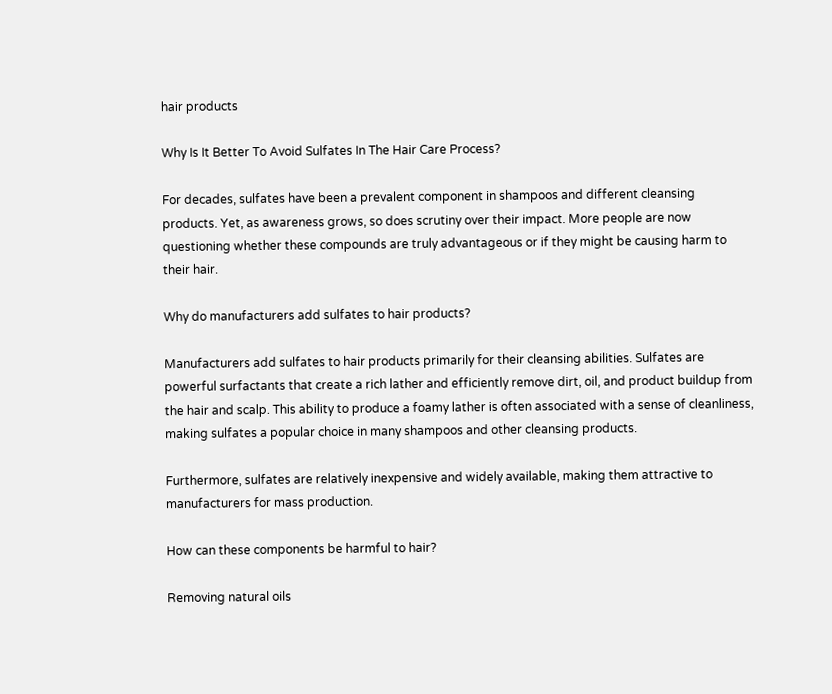hair products

Why Is It Better To Avoid Sulfates In The Hair Care Process?

For decades, sulfates have been a prevalent component in shampoos and different cleansing products. Yet, as awareness grows, so does scrutiny over their impact. More people are now questioning whether these compounds are truly advantageous or if they might be causing harm to their hair.

Why do manufacturers add sulfates to hair products?

Manufacturers add sulfates to hair products primarily for their cleansing abilities. Sulfates are powerful surfactants that create a rich lather and efficiently remove dirt, oil, and product buildup from the hair and scalp. This ability to produce a foamy lather is often associated with a sense of cleanliness, making sulfates a popular choice in many shampoos and other cleansing products.

Furthermore, sulfates are relatively inexpensive and widely available, making them attractive to manufacturers for mass production.

How can these components be harmful to hair?

Removing natural oils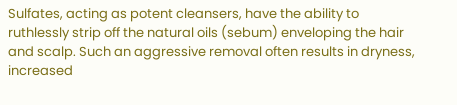Sulfates, acting as potent cleansers, have the ability to ruthlessly strip off the natural oils (sebum) enveloping the hair and scalp. Such an aggressive removal often results in dryness, increased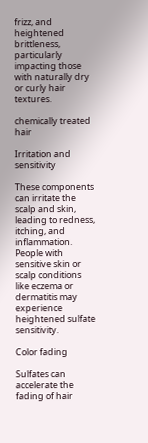frizz, and heightened brittleness, particularly impacting those with naturally dry or curly hair textures.

chemically treated hair

Irritation and sensitivity

These components can irritate the scalp and skin, leading to redness, itching, and inflammation. People with sensitive skin or scalp conditions like eczema or dermatitis may experience heightened sulfate sensitivity.

Color fading

Sulfates can accelerate the fading of hair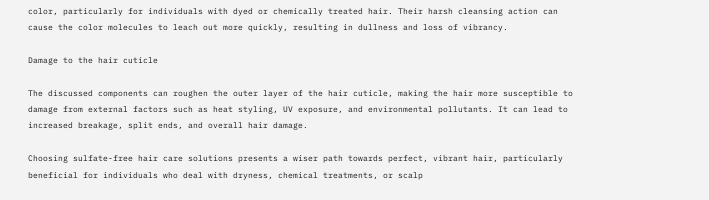color, particularly for individuals with dyed or chemically treated hair. Their harsh cleansing action can cause the color molecules to leach out more quickly, resulting in dullness and loss of vibrancy.

Damage to the hair cuticle

The discussed components can roughen the outer layer of the hair cuticle, making the hair more susceptible to damage from external factors such as heat styling, UV exposure, and environmental pollutants. It can lead to increased breakage, split ends, and overall hair damage.

Choosing sulfate-free hair care solutions presents a wiser path towards perfect, vibrant hair, particularly beneficial for individuals who deal with dryness, chemical treatments, or scalp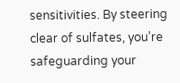sensitivities. By steering clear of sulfates, you’re safeguarding your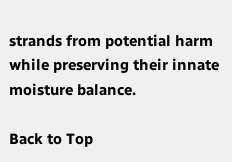strands from potential harm while preserving their innate moisture balance.

Back to Top